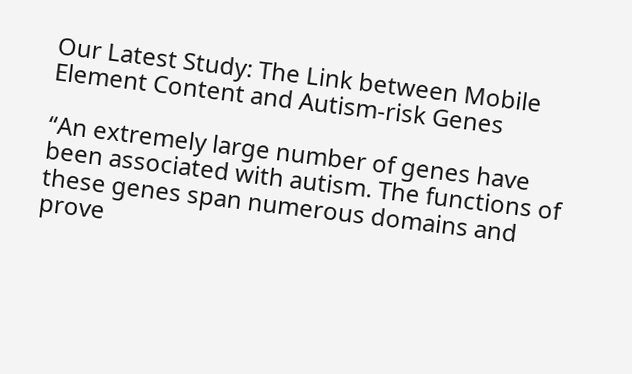Our Latest Study: The Link between Mobile Element Content and Autism-risk Genes

“An extremely large number of genes have been associated with autism. The functions of these genes span numerous domains and prove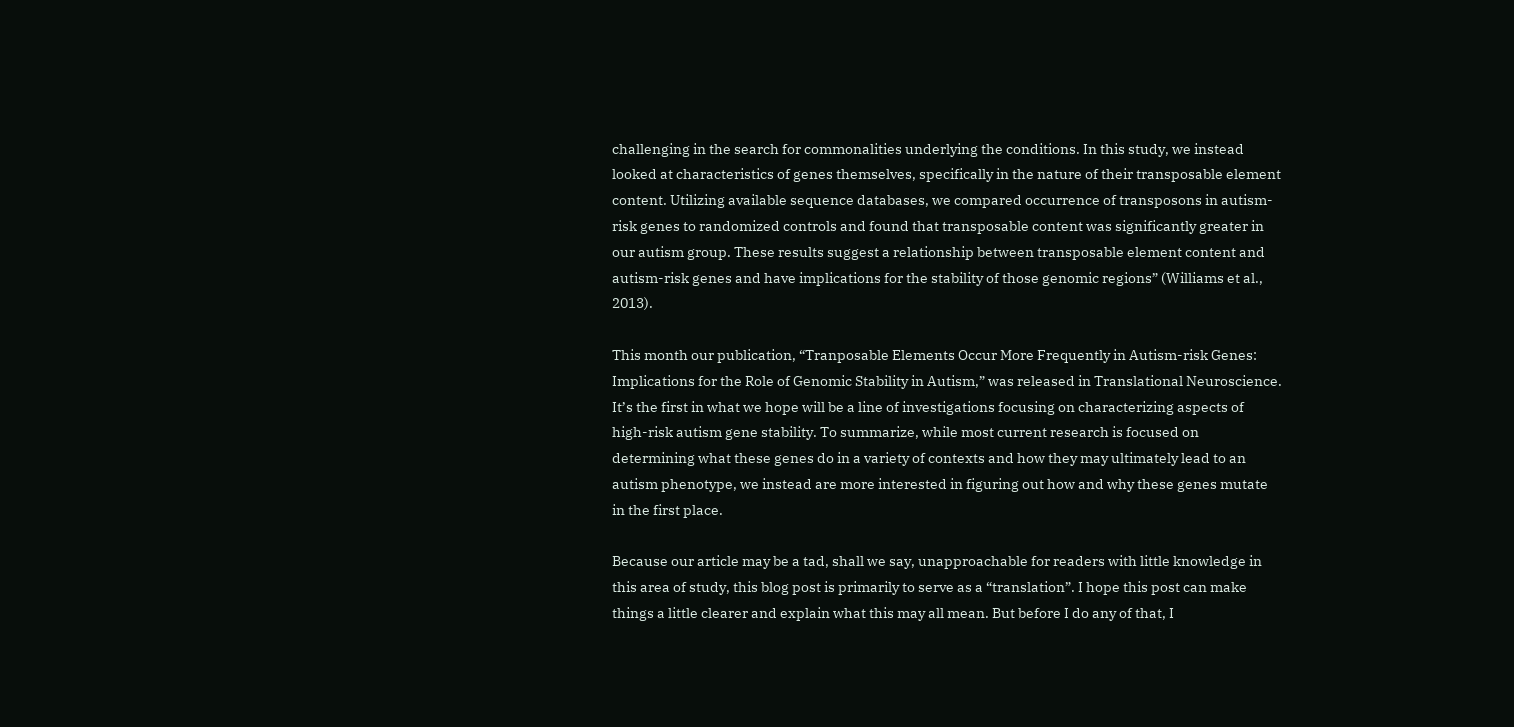challenging in the search for commonalities underlying the conditions. In this study, we instead looked at characteristics of genes themselves, specifically in the nature of their transposable element content. Utilizing available sequence databases, we compared occurrence of transposons in autism-risk genes to randomized controls and found that transposable content was significantly greater in our autism group. These results suggest a relationship between transposable element content and autism-risk genes and have implications for the stability of those genomic regions” (Williams et al., 2013).

This month our publication, “Tranposable Elements Occur More Frequently in Autism-risk Genes: Implications for the Role of Genomic Stability in Autism,” was released in Translational Neuroscience. It’s the first in what we hope will be a line of investigations focusing on characterizing aspects of high-risk autism gene stability. To summarize, while most current research is focused on determining what these genes do in a variety of contexts and how they may ultimately lead to an autism phenotype, we instead are more interested in figuring out how and why these genes mutate in the first place.

Because our article may be a tad, shall we say, unapproachable for readers with little knowledge in this area of study, this blog post is primarily to serve as a “translation”. I hope this post can make things a little clearer and explain what this may all mean. But before I do any of that, I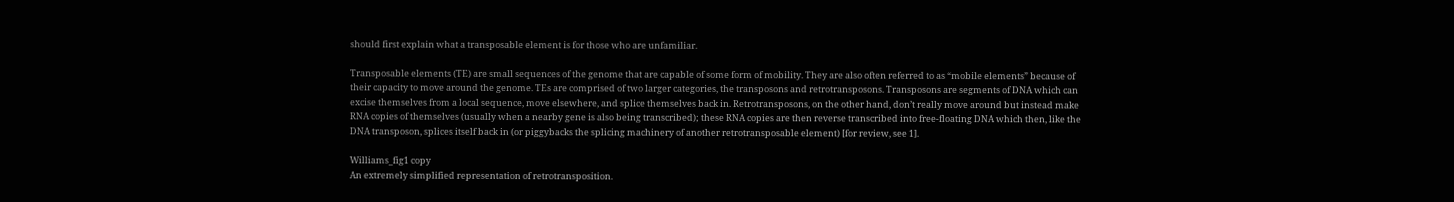should first explain what a transposable element is for those who are unfamiliar.

Transposable elements (TE) are small sequences of the genome that are capable of some form of mobility. They are also often referred to as “mobile elements” because of their capacity to move around the genome. TEs are comprised of two larger categories, the transposons and retrotransposons. Transposons are segments of DNA which can excise themselves from a local sequence, move elsewhere, and splice themselves back in. Retrotransposons, on the other hand, don’t really move around but instead make RNA copies of themselves (usually when a nearby gene is also being transcribed); these RNA copies are then reverse transcribed into free-floating DNA which then, like the DNA transposon, splices itself back in (or piggybacks the splicing machinery of another retrotransposable element) [for review, see 1].

Williams_fig1 copy
An extremely simplified representation of retrotransposition.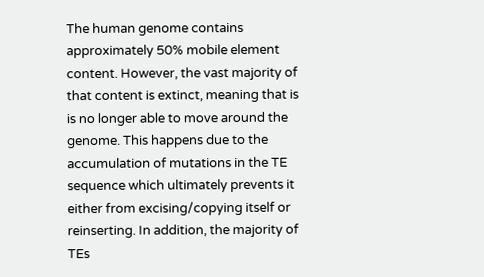The human genome contains approximately 50% mobile element content. However, the vast majority of that content is extinct, meaning that is is no longer able to move around the genome. This happens due to the accumulation of mutations in the TE sequence which ultimately prevents it either from excising/copying itself or reinserting. In addition, the majority of TEs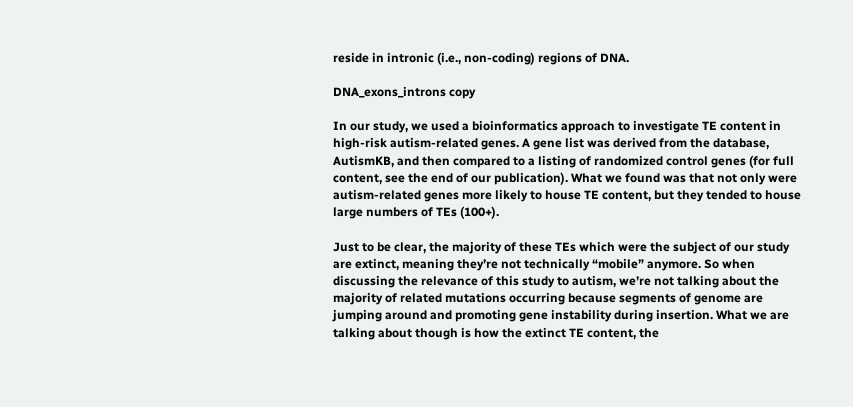reside in intronic (i.e., non-coding) regions of DNA.

DNA_exons_introns copy

In our study, we used a bioinformatics approach to investigate TE content in high-risk autism-related genes. A gene list was derived from the database, AutismKB, and then compared to a listing of randomized control genes (for full content, see the end of our publication). What we found was that not only were autism-related genes more likely to house TE content, but they tended to house large numbers of TEs (100+).

Just to be clear, the majority of these TEs which were the subject of our study are extinct, meaning they’re not technically “mobile” anymore. So when discussing the relevance of this study to autism, we’re not talking about the majority of related mutations occurring because segments of genome are jumping around and promoting gene instability during insertion. What we are talking about though is how the extinct TE content, the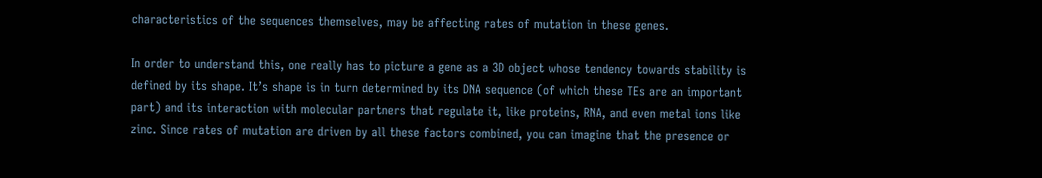characteristics of the sequences themselves, may be affecting rates of mutation in these genes.

In order to understand this, one really has to picture a gene as a 3D object whose tendency towards stability is defined by its shape. It’s shape is in turn determined by its DNA sequence (of which these TEs are an important part) and its interaction with molecular partners that regulate it, like proteins, RNA, and even metal ions like zinc. Since rates of mutation are driven by all these factors combined, you can imagine that the presence or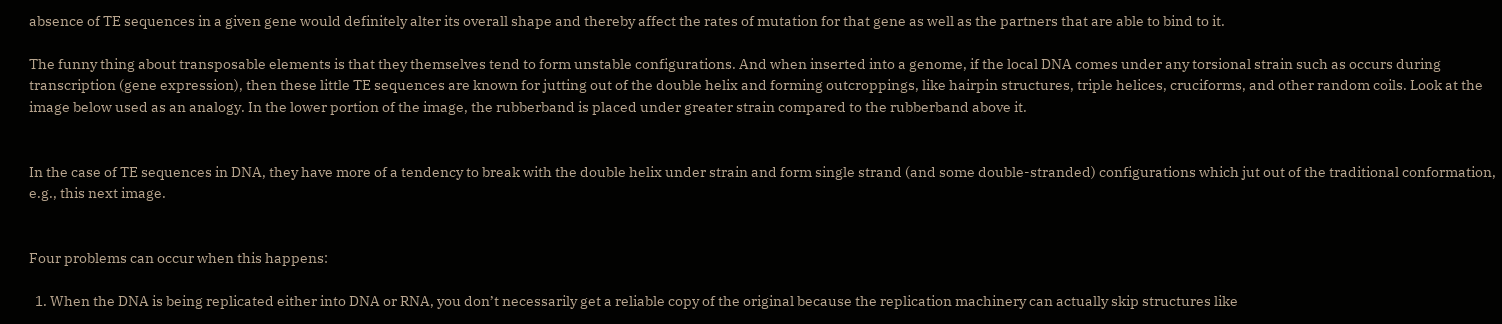absence of TE sequences in a given gene would definitely alter its overall shape and thereby affect the rates of mutation for that gene as well as the partners that are able to bind to it.

The funny thing about transposable elements is that they themselves tend to form unstable configurations. And when inserted into a genome, if the local DNA comes under any torsional strain such as occurs during transcription (gene expression), then these little TE sequences are known for jutting out of the double helix and forming outcroppings, like hairpin structures, triple helices, cruciforms, and other random coils. Look at the image below used as an analogy. In the lower portion of the image, the rubberband is placed under greater strain compared to the rubberband above it.


In the case of TE sequences in DNA, they have more of a tendency to break with the double helix under strain and form single strand (and some double-stranded) configurations which jut out of the traditional conformation, e.g., this next image.


Four problems can occur when this happens:

  1. When the DNA is being replicated either into DNA or RNA, you don’t necessarily get a reliable copy of the original because the replication machinery can actually skip structures like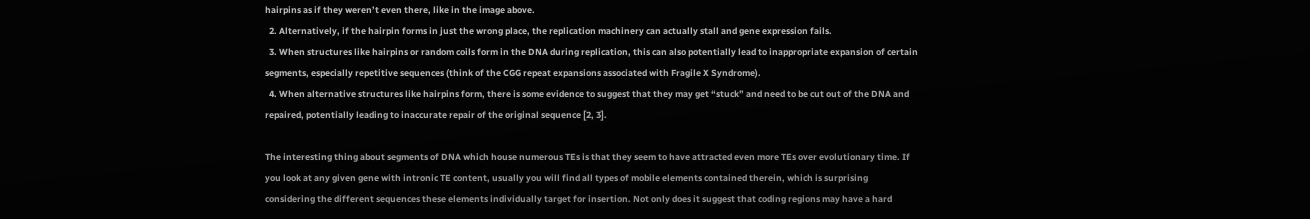hairpins as if they weren’t even there, like in the image above.
  2. Alternatively, if the hairpin forms in just the wrong place, the replication machinery can actually stall and gene expression fails.
  3. When structures like hairpins or random coils form in the DNA during replication, this can also potentially lead to inappropriate expansion of certain segments, especially repetitive sequences (think of the CGG repeat expansions associated with Fragile X Syndrome).
  4. When alternative structures like hairpins form, there is some evidence to suggest that they may get “stuck” and need to be cut out of the DNA and repaired, potentially leading to inaccurate repair of the original sequence [2, 3].

The interesting thing about segments of DNA which house numerous TEs is that they seem to have attracted even more TEs over evolutionary time. If you look at any given gene with intronic TE content, usually you will find all types of mobile elements contained therein, which is surprising considering the different sequences these elements individually target for insertion. Not only does it suggest that coding regions may have a hard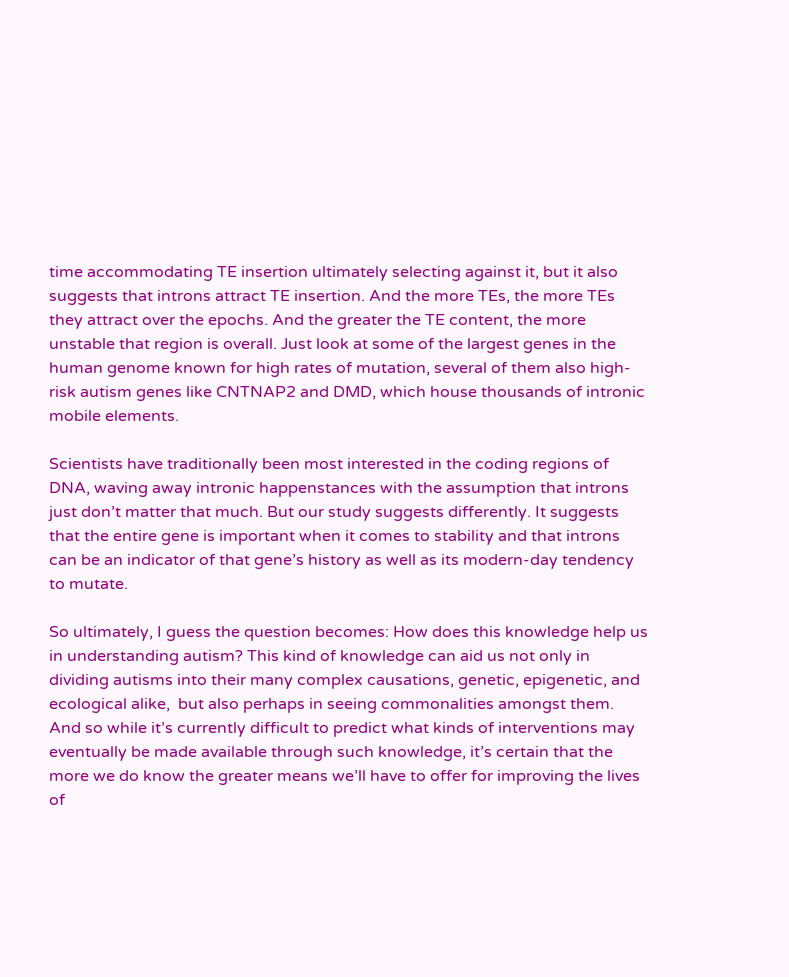time accommodating TE insertion ultimately selecting against it, but it also suggests that introns attract TE insertion. And the more TEs, the more TEs they attract over the epochs. And the greater the TE content, the more unstable that region is overall. Just look at some of the largest genes in the human genome known for high rates of mutation, several of them also high-risk autism genes like CNTNAP2 and DMD, which house thousands of intronic mobile elements.

Scientists have traditionally been most interested in the coding regions of DNA, waving away intronic happenstances with the assumption that introns just don’t matter that much. But our study suggests differently. It suggests that the entire gene is important when it comes to stability and that introns can be an indicator of that gene’s history as well as its modern-day tendency to mutate.

So ultimately, I guess the question becomes: How does this knowledge help us in understanding autism? This kind of knowledge can aid us not only in dividing autisms into their many complex causations, genetic, epigenetic, and ecological alike,  but also perhaps in seeing commonalities amongst them. And so while it’s currently difficult to predict what kinds of interventions may eventually be made available through such knowledge, it’s certain that the more we do know the greater means we’ll have to offer for improving the lives of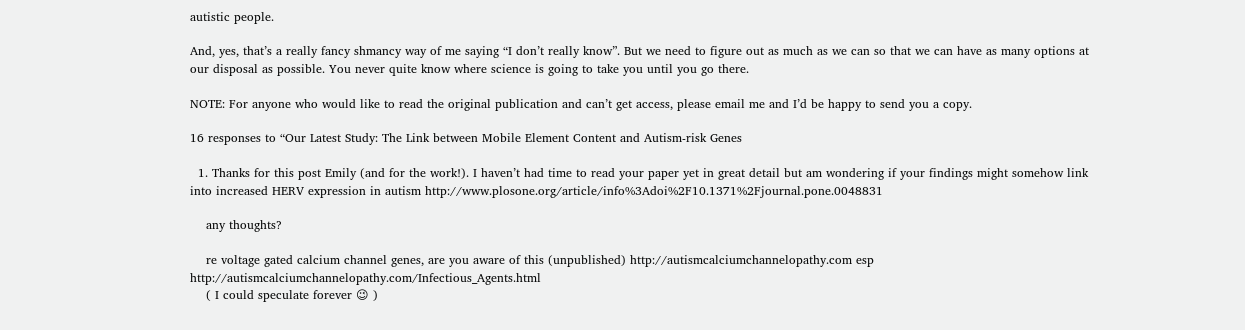autistic people.

And, yes, that’s a really fancy shmancy way of me saying “I don’t really know”. But we need to figure out as much as we can so that we can have as many options at our disposal as possible. You never quite know where science is going to take you until you go there.

NOTE: For anyone who would like to read the original publication and can’t get access, please email me and I’d be happy to send you a copy.

16 responses to “Our Latest Study: The Link between Mobile Element Content and Autism-risk Genes

  1. Thanks for this post Emily (and for the work!). I haven’t had time to read your paper yet in great detail but am wondering if your findings might somehow link into increased HERV expression in autism http://www.plosone.org/article/info%3Adoi%2F10.1371%2Fjournal.pone.0048831

    any thoughts?

    re voltage gated calcium channel genes, are you aware of this (unpublished) http://autismcalciumchannelopathy.com esp http://autismcalciumchannelopathy.com/Infectious_Agents.html
    ( I could speculate forever 😉 )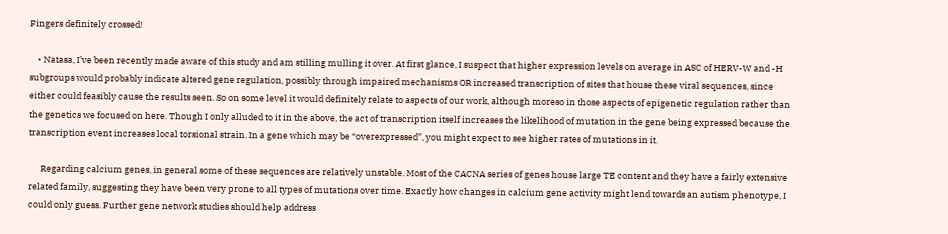Fingers definitely crossed!

    • Natasa, I’ve been recently made aware of this study and am stilling mulling it over. At first glance, I suspect that higher expression levels on average in ASC of HERV-W and -H subgroups would probably indicate altered gene regulation, possibly through impaired mechanisms OR increased transcription of sites that house these viral sequences, since either could feasibly cause the results seen. So on some level it would definitely relate to aspects of our work, although moreso in those aspects of epigenetic regulation rather than the genetics we focused on here. Though I only alluded to it in the above, the act of transcription itself increases the likelihood of mutation in the gene being expressed because the transcription event increases local torsional strain. In a gene which may be “overexpressed”, you might expect to see higher rates of mutations in it.

      Regarding calcium genes, in general some of these sequences are relatively unstable. Most of the CACNA series of genes house large TE content and they have a fairly extensive related family, suggesting they have been very prone to all types of mutations over time. Exactly how changes in calcium gene activity might lend towards an autism phenotype, I could only guess. Further gene network studies should help address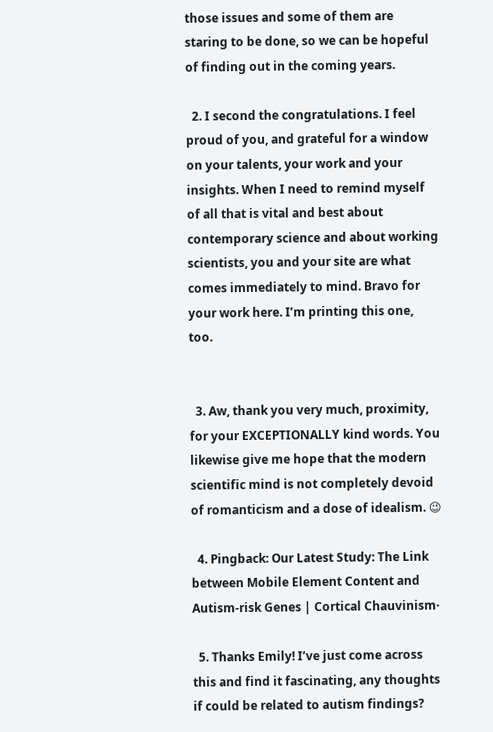those issues and some of them are staring to be done, so we can be hopeful of finding out in the coming years.

  2. I second the congratulations. I feel proud of you, and grateful for a window on your talents, your work and your insights. When I need to remind myself of all that is vital and best about contemporary science and about working scientists, you and your site are what comes immediately to mind. Bravo for your work here. I’m printing this one, too.


  3. Aw, thank you very much, proximity, for your EXCEPTIONALLY kind words. You likewise give me hope that the modern scientific mind is not completely devoid of romanticism and a dose of idealism. 😉

  4. Pingback: Our Latest Study: The Link between Mobile Element Content and Autism-risk Genes | Cortical Chauvinism·

  5. Thanks Emily! I’ve just come across this and find it fascinating, any thoughts if could be related to autism findings?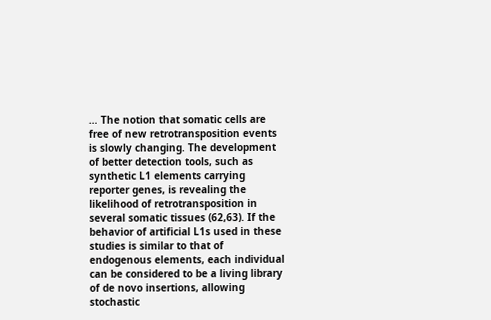… The notion that somatic cells are free of new retrotransposition events is slowly changing. The development of better detection tools, such as synthetic L1 elements carrying reporter genes, is revealing the likelihood of retrotransposition in several somatic tissues (62,63). If the behavior of artificial L1s used in these studies is similar to that of endogenous elements, each individual can be considered to be a living library of de novo insertions, allowing stochastic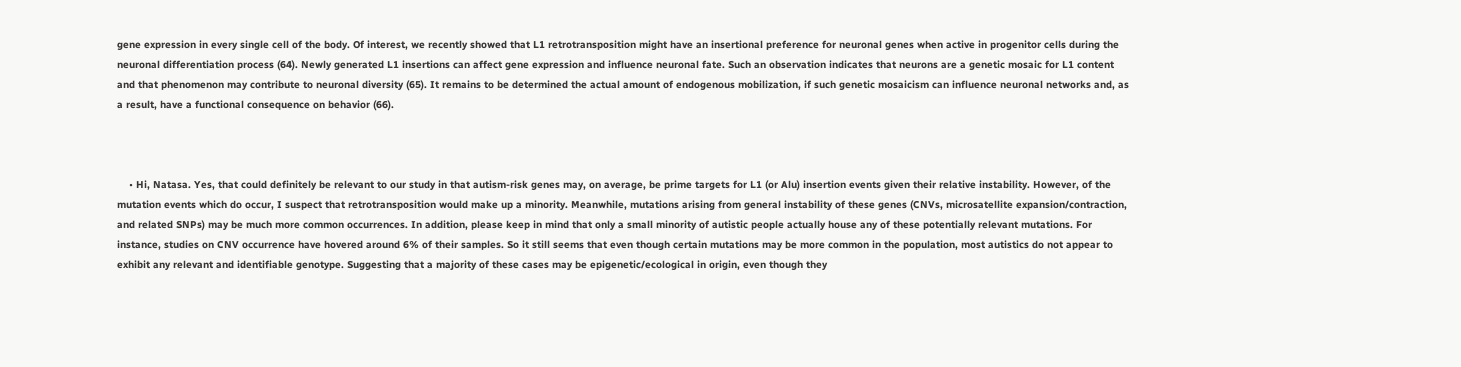gene expression in every single cell of the body. Of interest, we recently showed that L1 retrotransposition might have an insertional preference for neuronal genes when active in progenitor cells during the neuronal differentiation process (64). Newly generated L1 insertions can affect gene expression and influence neuronal fate. Such an observation indicates that neurons are a genetic mosaic for L1 content and that phenomenon may contribute to neuronal diversity (65). It remains to be determined the actual amount of endogenous mobilization, if such genetic mosaicism can influence neuronal networks and, as a result, have a functional consequence on behavior (66).



    • Hi, Natasa. Yes, that could definitely be relevant to our study in that autism-risk genes may, on average, be prime targets for L1 (or Alu) insertion events given their relative instability. However, of the mutation events which do occur, I suspect that retrotransposition would make up a minority. Meanwhile, mutations arising from general instability of these genes (CNVs, microsatellite expansion/contraction, and related SNPs) may be much more common occurrences. In addition, please keep in mind that only a small minority of autistic people actually house any of these potentially relevant mutations. For instance, studies on CNV occurrence have hovered around 6% of their samples. So it still seems that even though certain mutations may be more common in the population, most autistics do not appear to exhibit any relevant and identifiable genotype. Suggesting that a majority of these cases may be epigenetic/ecological in origin, even though they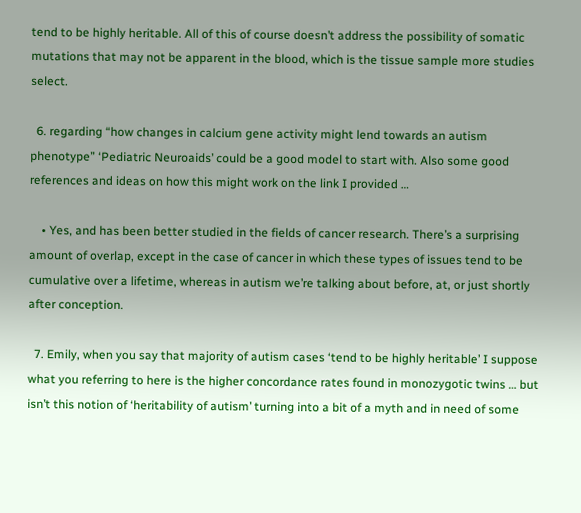tend to be highly heritable. All of this of course doesn’t address the possibility of somatic mutations that may not be apparent in the blood, which is the tissue sample more studies select.

  6. regarding “how changes in calcium gene activity might lend towards an autism phenotype” ‘Pediatric Neuroaids’ could be a good model to start with. Also some good references and ideas on how this might work on the link I provided …

    • Yes, and has been better studied in the fields of cancer research. There’s a surprising amount of overlap, except in the case of cancer in which these types of issues tend to be cumulative over a lifetime, whereas in autism we’re talking about before, at, or just shortly after conception.

  7. Emily, when you say that majority of autism cases ‘tend to be highly heritable’ I suppose what you referring to here is the higher concordance rates found in monozygotic twins … but isn’t this notion of ‘heritability of autism’ turning into a bit of a myth and in need of some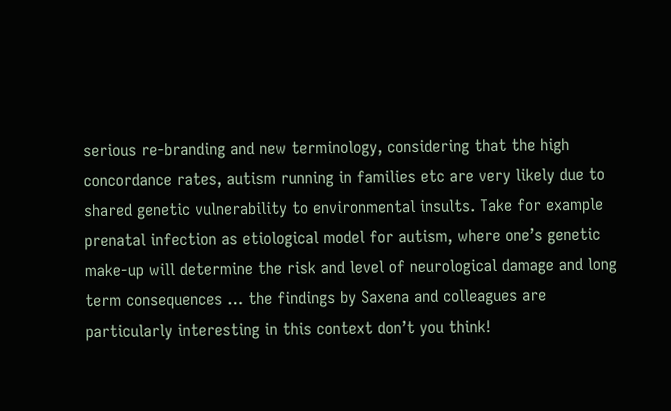serious re-branding and new terminology, considering that the high concordance rates, autism running in families etc are very likely due to shared genetic vulnerability to environmental insults. Take for example prenatal infection as etiological model for autism, where one’s genetic make-up will determine the risk and level of neurological damage and long term consequences … the findings by Saxena and colleagues are particularly interesting in this context don’t you think!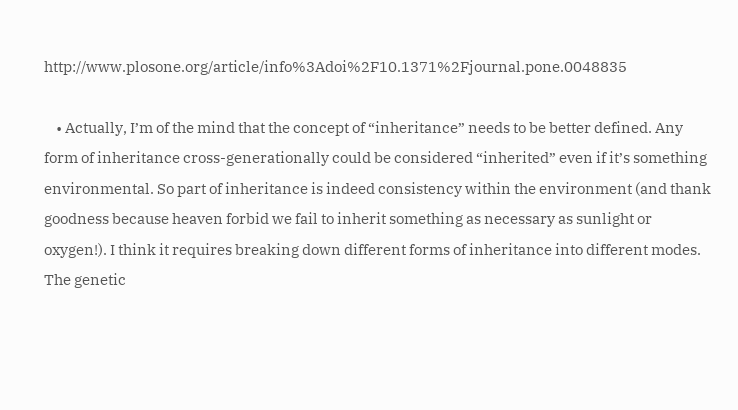http://www.plosone.org/article/info%3Adoi%2F10.1371%2Fjournal.pone.0048835

    • Actually, I’m of the mind that the concept of “inheritance” needs to be better defined. Any form of inheritance cross-generationally could be considered “inherited” even if it’s something environmental. So part of inheritance is indeed consistency within the environment (and thank goodness because heaven forbid we fail to inherit something as necessary as sunlight or oxygen!). I think it requires breaking down different forms of inheritance into different modes. The genetic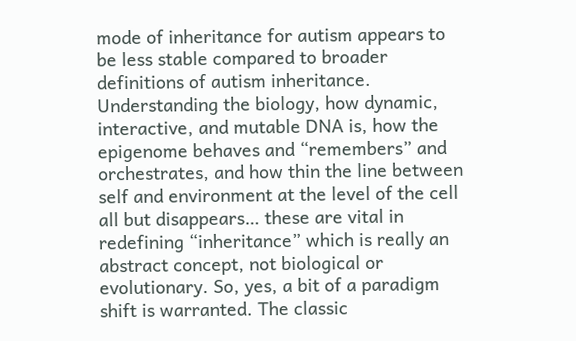mode of inheritance for autism appears to be less stable compared to broader definitions of autism inheritance. Understanding the biology, how dynamic, interactive, and mutable DNA is, how the epigenome behaves and “remembers” and orchestrates, and how thin the line between self and environment at the level of the cell all but disappears… these are vital in redefining “inheritance” which is really an abstract concept, not biological or evolutionary. So, yes, a bit of a paradigm shift is warranted. The classic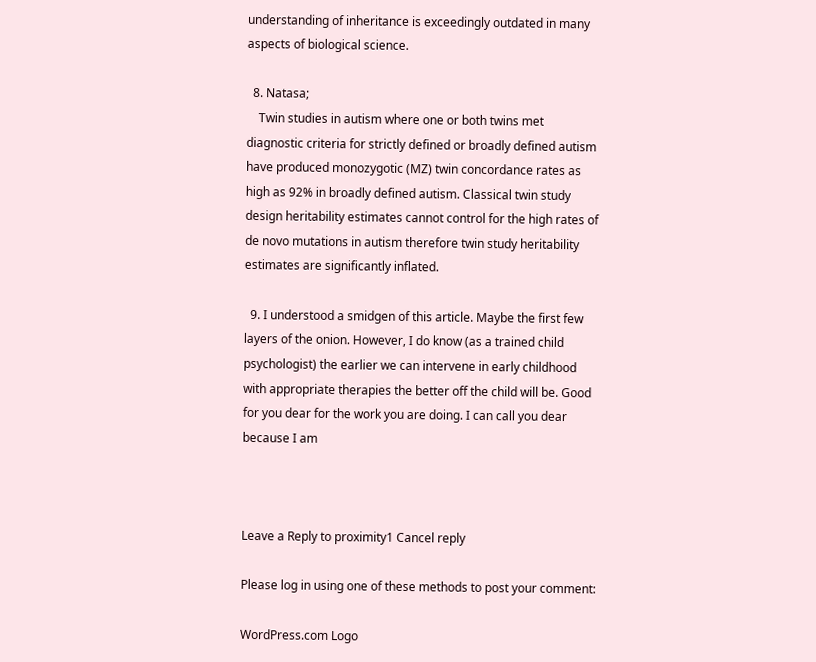understanding of inheritance is exceedingly outdated in many aspects of biological science.

  8. Natasa;
    Twin studies in autism where one or both twins met diagnostic criteria for strictly defined or broadly defined autism have produced monozygotic (MZ) twin concordance rates as high as 92% in broadly defined autism. Classical twin study design heritability estimates cannot control for the high rates of de novo mutations in autism therefore twin study heritability estimates are significantly inflated.

  9. I understood a smidgen of this article. Maybe the first few layers of the onion. However, I do know (as a trained child psychologist) the earlier we can intervene in early childhood with appropriate therapies the better off the child will be. Good for you dear for the work you are doing. I can call you dear because I am



Leave a Reply to proximity1 Cancel reply

Please log in using one of these methods to post your comment:

WordPress.com Logo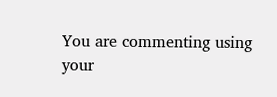You are commenting using your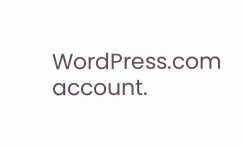WordPress.com account.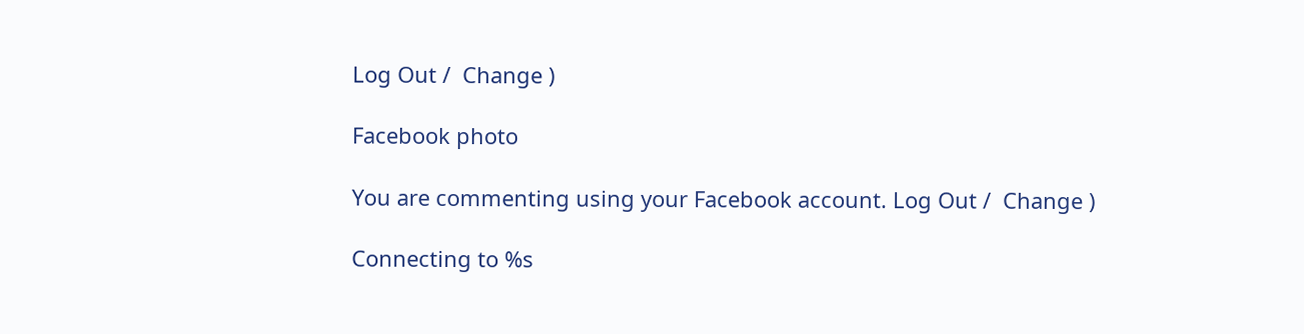Log Out /  Change )

Facebook photo

You are commenting using your Facebook account. Log Out /  Change )

Connecting to %s